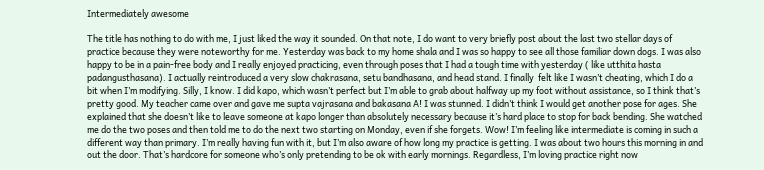Intermediately awesome

The title has nothing to do with me, I just liked the way it sounded. On that note, I do want to very briefly post about the last two stellar days of practice because they were noteworthy for me. Yesterday was back to my home shala and I was so happy to see all those familiar down dogs. I was also happy to be in a pain-free body and I really enjoyed practicing, even through poses that I had a tough time with yesterday ( like utthita hasta padangusthasana). I actually reintroduced a very slow chakrasana, setu bandhasana, and head stand. I finally  felt like I wasn’t cheating, which I do a bit when I’m modifying. Silly, I know. I did kapo, which wasn’t perfect but I’m able to grab about halfway up my foot without assistance, so I think that’s pretty good. My teacher came over and gave me supta vajrasana and bakasana A! I was stunned. I didn’t think I would get another pose for ages. She explained that she doesn’t like to leave someone at kapo longer than absolutely necessary because it’s hard place to stop for back bending. She watched me do the two poses and then told me to do the next two starting on Monday, even if she forgets. Wow! I’m feeling like intermediate is coming in such a different way than primary. I’m really having fun with it, but I’m also aware of how long my practice is getting. I was about two hours this morning in and out the door. That’s hardcore for someone who’s only pretending to be ok with early mornings. Regardless, I’m loving practice right now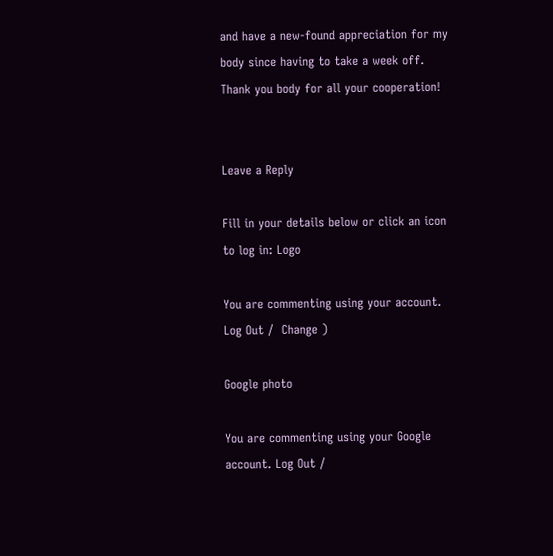and have a new-found appreciation for my body since having to take a week off. Thank you body for all your cooperation!


Leave a Reply

Fill in your details below or click an icon to log in: Logo

You are commenting using your account. Log Out /  Change )

Google photo

You are commenting using your Google account. Log Out /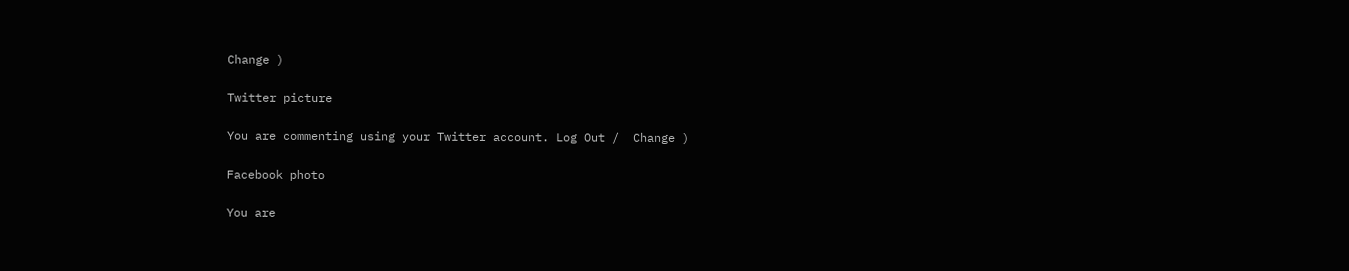Change )

Twitter picture

You are commenting using your Twitter account. Log Out /  Change )

Facebook photo

You are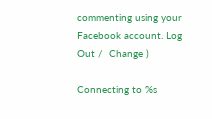commenting using your Facebook account. Log Out /  Change )

Connecting to %s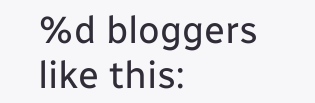%d bloggers like this: